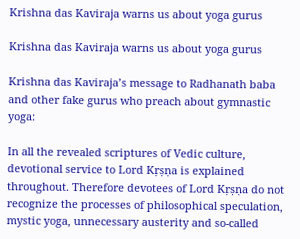Krishna das Kaviraja warns us about yoga gurus

Krishna das Kaviraja warns us about yoga gurus

Krishna das Kaviraja’s message to Radhanath baba and other fake gurus who preach about gymnastic yoga:

In all the revealed scriptures of Vedic culture, devotional service to Lord Kṛṣṇa is explained throughout. Therefore devotees of Lord Kṛṣṇa do not recognize the processes of philosophical speculation, mystic yoga, unnecessary austerity and so-called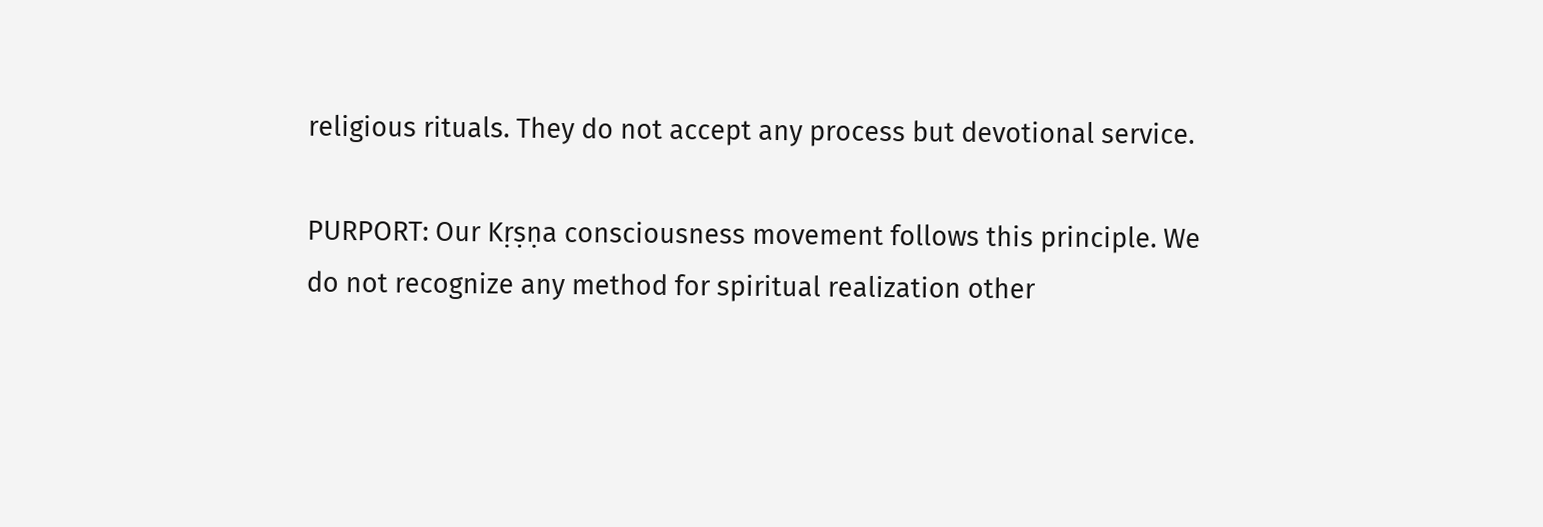religious rituals. They do not accept any process but devotional service.

PURPORT: Our Kṛṣṇa consciousness movement follows this principle. We do not recognize any method for spiritual realization other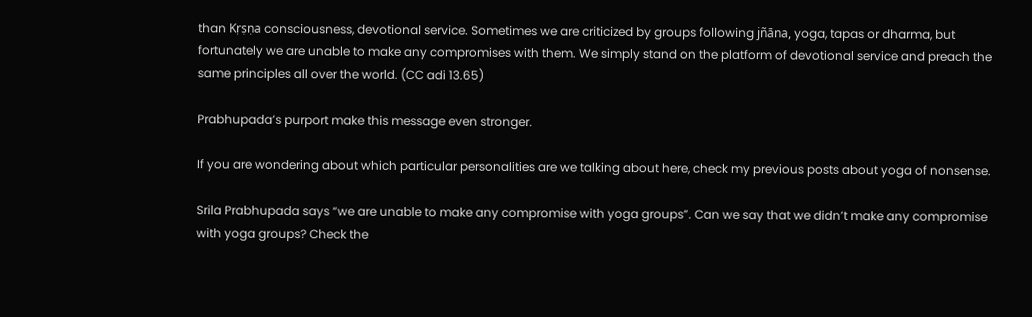than Kṛṣṇa consciousness, devotional service. Sometimes we are criticized by groups following jñāna, yoga, tapas or dharma, but fortunately we are unable to make any compromises with them. We simply stand on the platform of devotional service and preach the same principles all over the world. (CC adi 13.65)

Prabhupada’s purport make this message even stronger.

If you are wondering about which particular personalities are we talking about here, check my previous posts about yoga of nonsense.

Srila Prabhupada says “we are unable to make any compromise with yoga groups”. Can we say that we didn’t make any compromise with yoga groups? Check the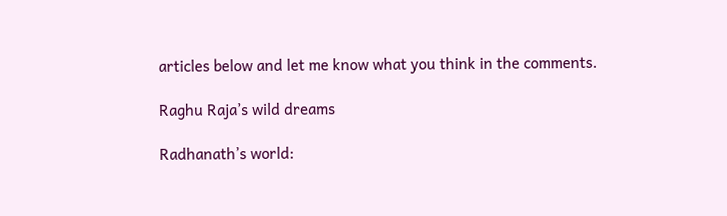articles below and let me know what you think in the comments.

Raghu Raja’s wild dreams

Radhanath’s world: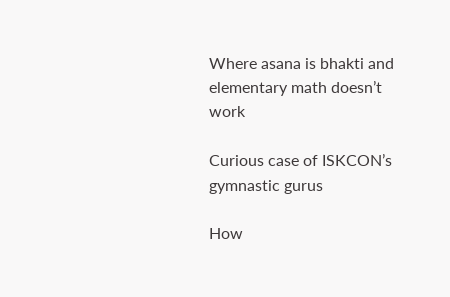Where asana is bhakti and elementary math doesn’t work

Curious case of ISKCON’s gymnastic gurus

How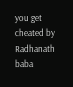you get cheated by Radhanath baba